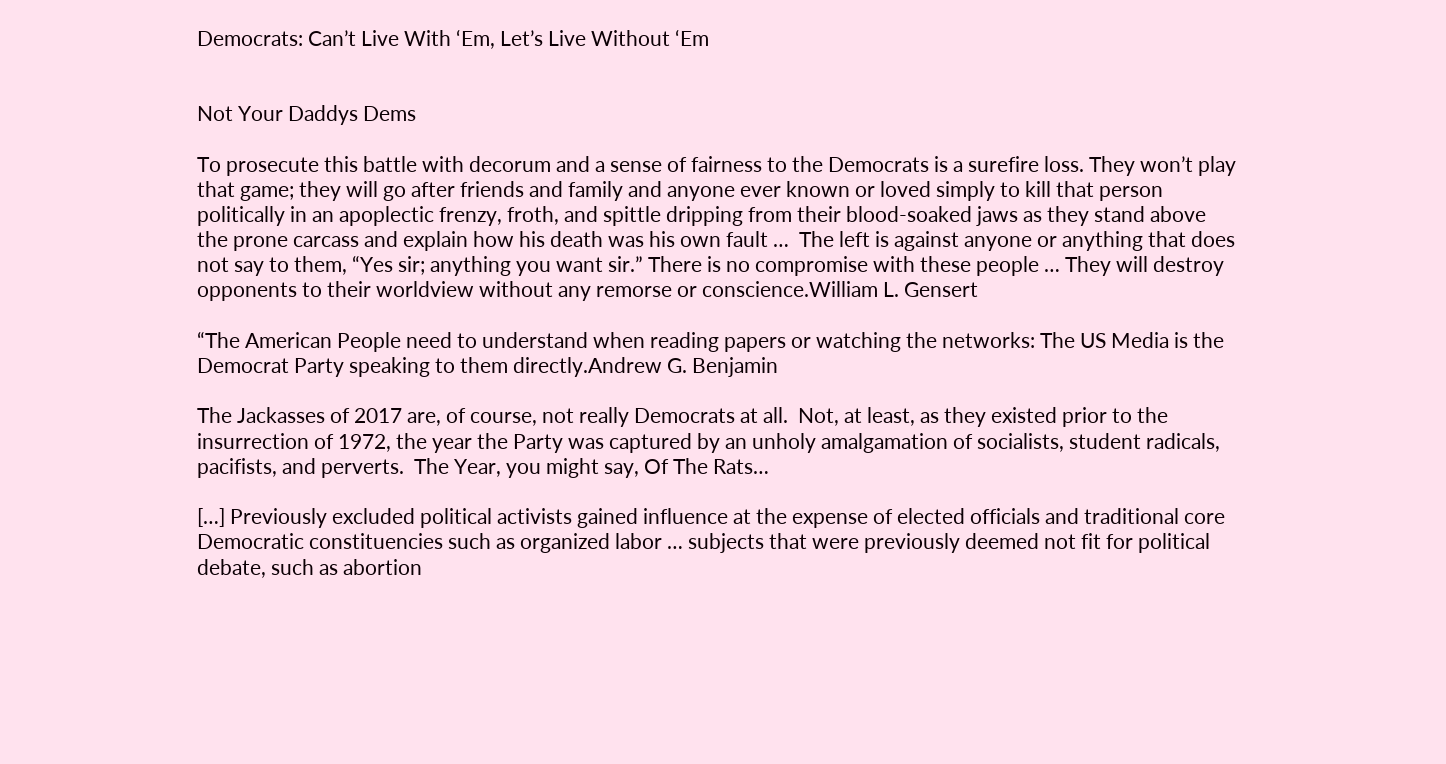Democrats: Can’t Live With ‘Em, Let’s Live Without ‘Em


Not Your Daddys Dems

To prosecute this battle with decorum and a sense of fairness to the Democrats is a surefire loss. They won’t play that game; they will go after friends and family and anyone ever known or loved simply to kill that person politically in an apoplectic frenzy, froth, and spittle dripping from their blood-soaked jaws as they stand above the prone carcass and explain how his death was his own fault …  The left is against anyone or anything that does not say to them, “Yes sir; anything you want sir.” There is no compromise with these people … They will destroy opponents to their worldview without any remorse or conscience.William L. Gensert

“The American People need to understand when reading papers or watching the networks: The US Media is the Democrat Party speaking to them directly.Andrew G. Benjamin

The Jackasses of 2017 are, of course, not really Democrats at all.  Not, at least, as they existed prior to the insurrection of 1972, the year the Party was captured by an unholy amalgamation of socialists, student radicals, pacifists, and perverts.  The Year, you might say, Of The Rats…

[…] Previously excluded political activists gained influence at the expense of elected officials and traditional core Democratic constituencies such as organized labor … subjects that were previously deemed not fit for political debate, such as abortion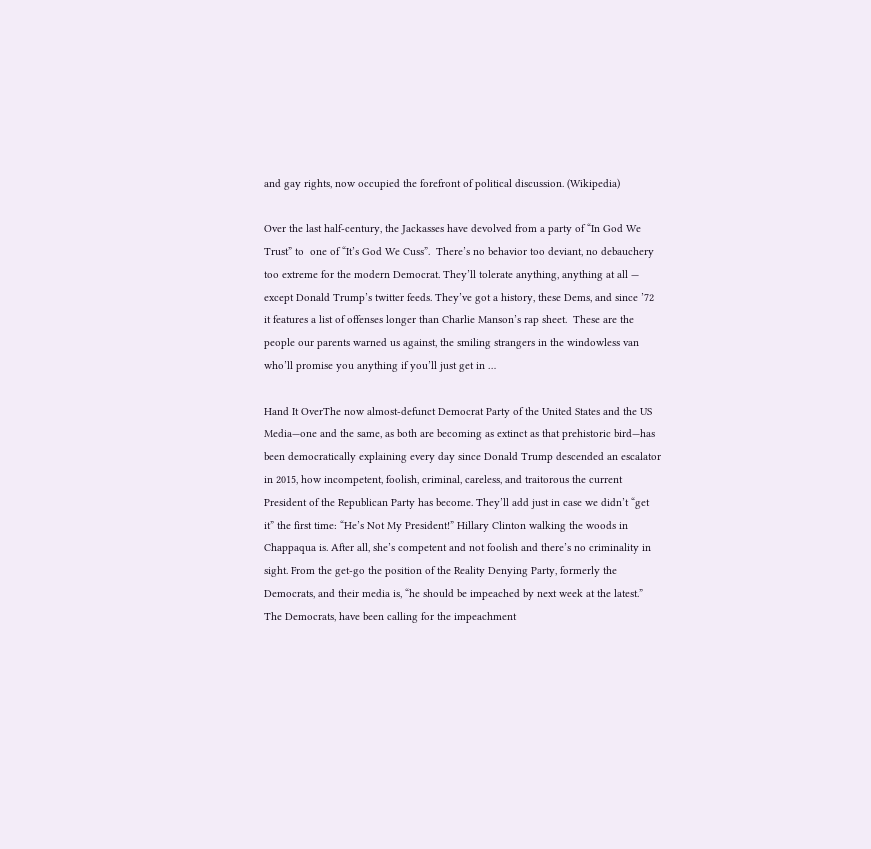and gay rights, now occupied the forefront of political discussion. (Wikipedia)

Over the last half-century, the Jackasses have devolved from a party of “In God We Trust” to  one of “It’s God We Cuss”.  There’s no behavior too deviant, no debauchery too extreme for the modern Democrat. They’ll tolerate anything, anything at all — except Donald Trump’s twitter feeds. They’ve got a history, these Dems, and since ’72 it features a list of offenses longer than Charlie Manson’s rap sheet.  These are the people our parents warned us against, the smiling strangers in the windowless van who’ll promise you anything if you’ll just get in …

Hand It OverThe now almost-defunct Democrat Party of the United States and the US Media—one and the same, as both are becoming as extinct as that prehistoric bird—has been democratically explaining every day since Donald Trump descended an escalator in 2015, how incompetent, foolish, criminal, careless, and traitorous the current President of the Republican Party has become. They’ll add just in case we didn’t “get it” the first time: “He’s Not My President!” Hillary Clinton walking the woods in Chappaqua is. After all, she’s competent and not foolish and there’s no criminality in sight. From the get-go the position of the Reality Denying Party, formerly the Democrats, and their media is, “he should be impeached by next week at the latest.” The Democrats, have been calling for the impeachment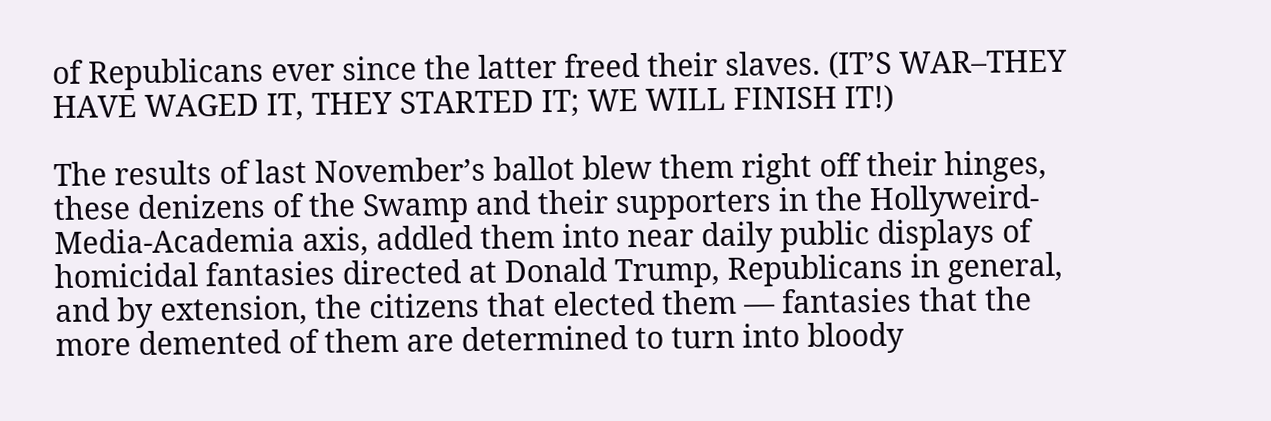of Republicans ever since the latter freed their slaves. (IT’S WAR–THEY HAVE WAGED IT, THEY STARTED IT; WE WILL FINISH IT!)

The results of last November’s ballot blew them right off their hinges, these denizens of the Swamp and their supporters in the Hollyweird-Media-Academia axis, addled them into near daily public displays of homicidal fantasies directed at Donald Trump, Republicans in general, and by extension, the citizens that elected them — fantasies that the more demented of them are determined to turn into bloody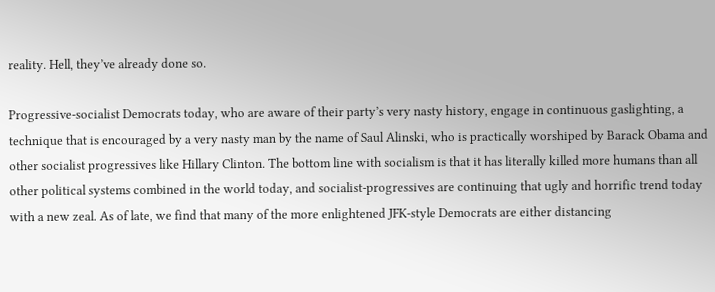reality. Hell, they’ve already done so.

Progressive-socialist Democrats today, who are aware of their party’s very nasty history, engage in continuous gaslighting, a technique that is encouraged by a very nasty man by the name of Saul Alinski, who is practically worshiped by Barack Obama and other socialist progressives like Hillary Clinton. The bottom line with socialism is that it has literally killed more humans than all other political systems combined in the world today, and socialist-progressives are continuing that ugly and horrific trend today with a new zeal. As of late, we find that many of the more enlightened JFK-style Democrats are either distancing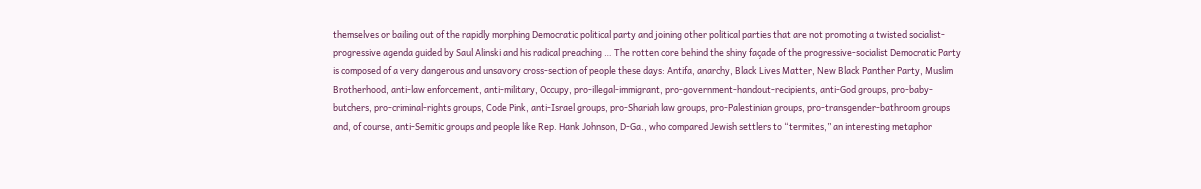themselves or bailing out of the rapidly morphing Democratic political party and joining other political parties that are not promoting a twisted socialist-progressive agenda guided by Saul Alinski and his radical preaching … The rotten core behind the shiny façade of the progressive-socialist Democratic Party is composed of a very dangerous and unsavory cross-section of people these days: Antifa, anarchy, Black Lives Matter, New Black Panther Party, Muslim Brotherhood, anti-law enforcement, anti-military, Occupy, pro-illegal-immigrant, pro-government-handout-recipients, anti-God groups, pro-baby-butchers, pro-criminal-rights groups, Code Pink, anti-Israel groups, pro-Shariah law groups, pro-Palestinian groups, pro-transgender-bathroom groups and, of course, anti-Semitic groups and people like Rep. Hank Johnson, D-Ga., who compared Jewish settlers to “termites,” an interesting metaphor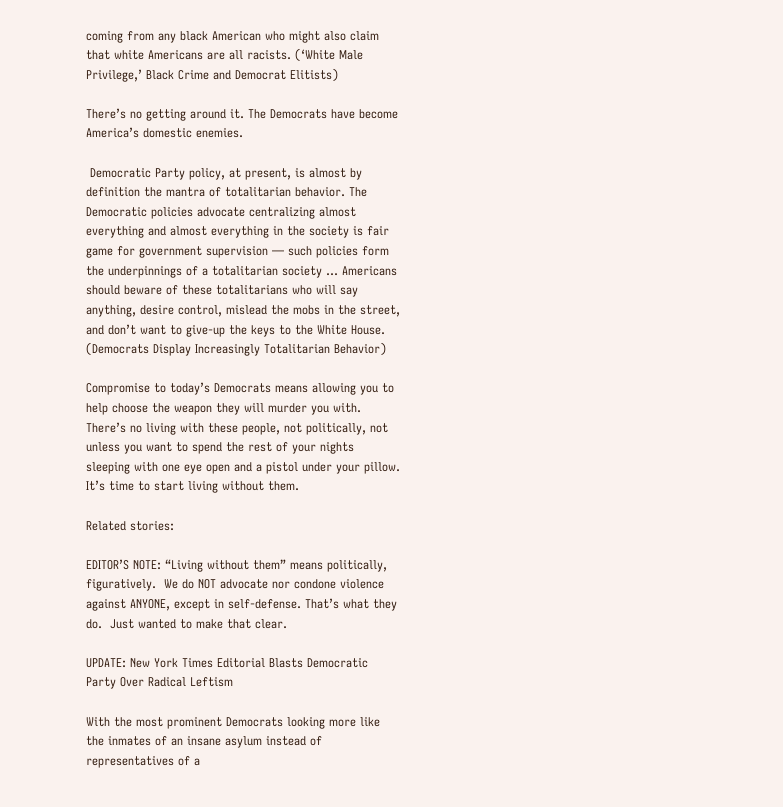coming from any black American who might also claim that white Americans are all racists. (‘White Male Privilege,’ Black Crime and Democrat Elitists)

There’s no getting around it. The Democrats have become America’s domestic enemies.

 Democratic Party policy, at present, is almost by definition the mantra of totalitarian behavior. The Democratic policies advocate centralizing almost everything and almost everything in the society is fair game for government supervision — such policies form the underpinnings of a totalitarian society … Americans should beware of these totalitarians who will say anything, desire control, mislead the mobs in the street, and don’t want to give-up the keys to the White House. (Democrats Display Increasingly Totalitarian Behavior)

Compromise to today’s Democrats means allowing you to help choose the weapon they will murder you with. There’s no living with these people, not politically, not unless you want to spend the rest of your nights sleeping with one eye open and a pistol under your pillow. It’s time to start living without them.

Related stories:

EDITOR’S NOTE: “Living without them” means politically, figuratively.  We do NOT advocate nor condone violence against ANYONE, except in self-defense. That’s what they do.  Just wanted to make that clear.

UPDATE: New York Times Editorial Blasts Democratic Party Over Radical Leftism

With the most prominent Democrats looking more like the inmates of an insane asylum instead of representatives of a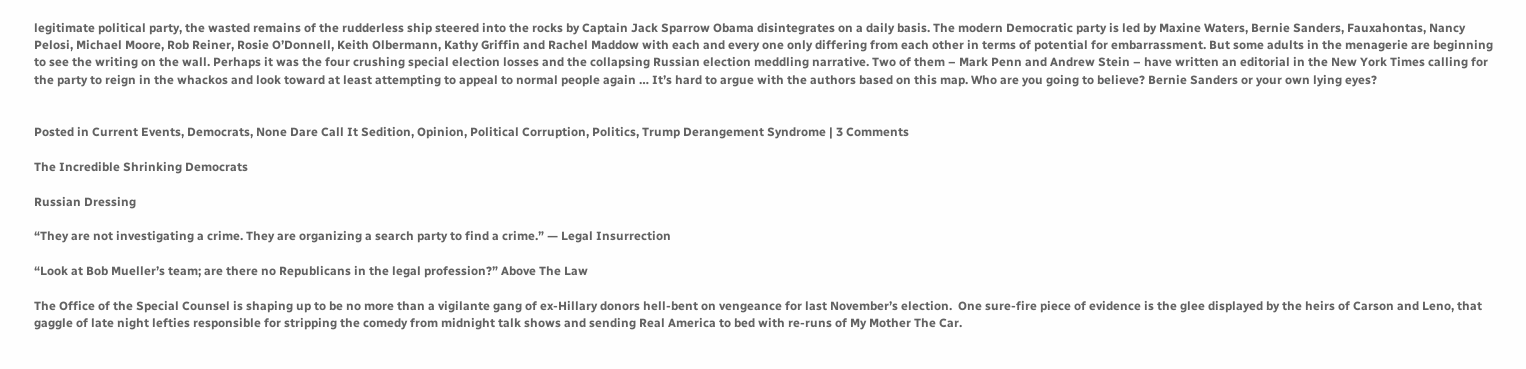legitimate political party, the wasted remains of the rudderless ship steered into the rocks by Captain Jack Sparrow Obama disintegrates on a daily basis. The modern Democratic party is led by Maxine Waters, Bernie Sanders, Fauxahontas, Nancy Pelosi, Michael Moore, Rob Reiner, Rosie O’Donnell, Keith Olbermann, Kathy Griffin and Rachel Maddow with each and every one only differing from each other in terms of potential for embarrassment. But some adults in the menagerie are beginning to see the writing on the wall. Perhaps it was the four crushing special election losses and the collapsing Russian election meddling narrative. Two of them – Mark Penn and Andrew Stein – have written an editorial in the New York Times calling for the party to reign in the whackos and look toward at least attempting to appeal to normal people again … It’s hard to argue with the authors based on this map. Who are you going to believe? Bernie Sanders or your own lying eyes?


Posted in Current Events, Democrats, None Dare Call It Sedition, Opinion, Political Corruption, Politics, Trump Derangement Syndrome | 3 Comments

The Incredible Shrinking Democrats

Russian Dressing

“They are not investigating a crime. They are organizing a search party to find a crime.” — Legal Insurrection

“Look at Bob Mueller’s team; are there no Republicans in the legal profession?” Above The Law

The Office of the Special Counsel is shaping up to be no more than a vigilante gang of ex-Hillary donors hell-bent on vengeance for last November’s election.  One sure-fire piece of evidence is the glee displayed by the heirs of Carson and Leno, that gaggle of late night lefties responsible for stripping the comedy from midnight talk shows and sending Real America to bed with re-runs of My Mother The Car.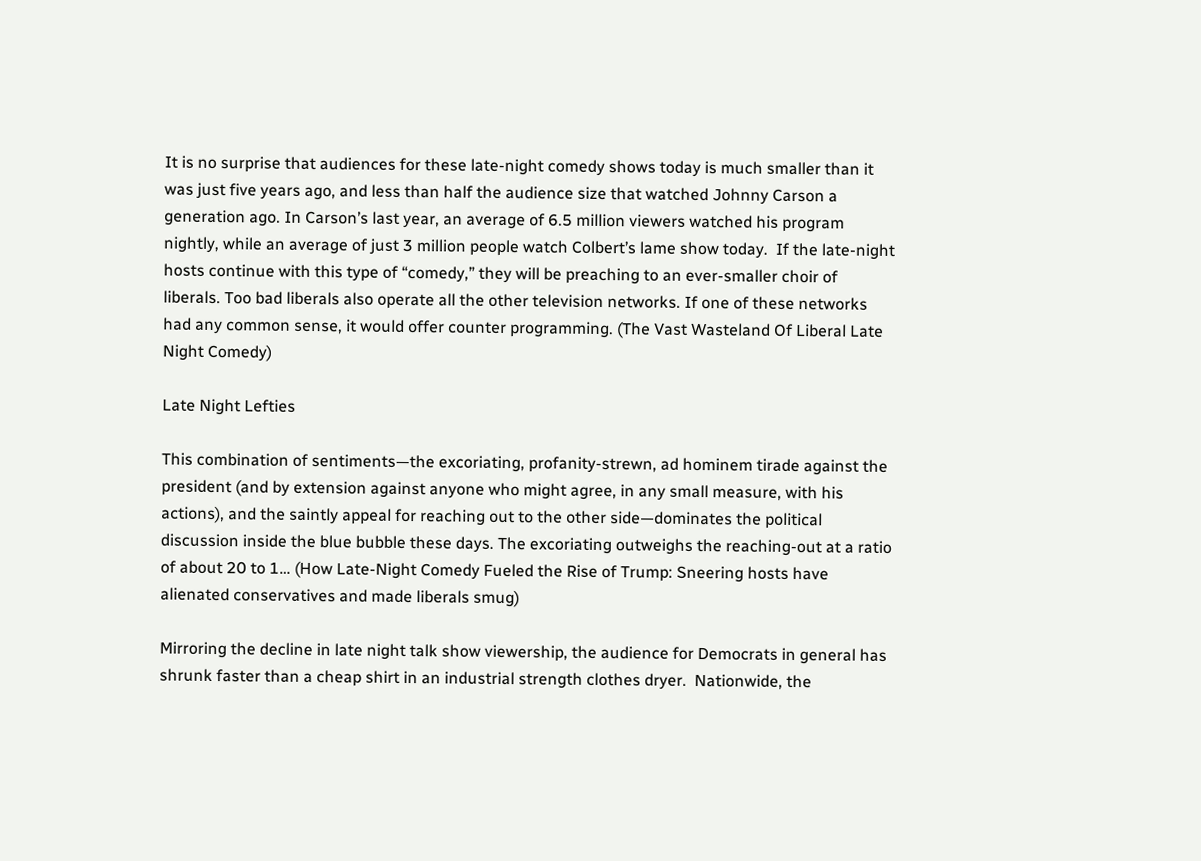It is no surprise that audiences for these late-night comedy shows today is much smaller than it was just five years ago, and less than half the audience size that watched Johnny Carson a generation ago. In Carson’s last year, an average of 6.5 million viewers watched his program nightly, while an average of just 3 million people watch Colbert’s lame show today.  If the late-night hosts continue with this type of “comedy,” they will be preaching to an ever-smaller choir of liberals. Too bad liberals also operate all the other television networks. If one of these networks had any common sense, it would offer counter programming. (The Vast Wasteland Of Liberal Late Night Comedy)

Late Night Lefties

This combination of sentiments—the excoriating, profanity-strewn, ad hominem tirade against the president (and by extension against anyone who might agree, in any small measure, with his actions), and the saintly appeal for reaching out to the other side—dominates the political discussion inside the blue bubble these days. The excoriating outweighs the reaching-out at a ratio of about 20 to 1… (How Late-Night Comedy Fueled the Rise of Trump: Sneering hosts have alienated conservatives and made liberals smug)

Mirroring the decline in late night talk show viewership, the audience for Democrats in general has shrunk faster than a cheap shirt in an industrial strength clothes dryer.  Nationwide, the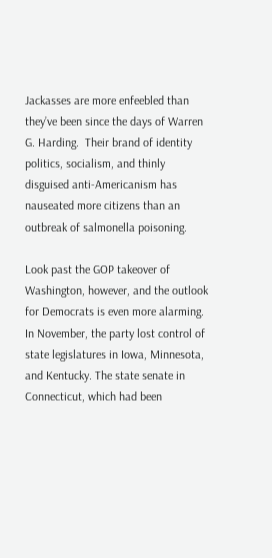Jackasses are more enfeebled than they’ve been since the days of Warren G. Harding.  Their brand of identity politics, socialism, and thinly disguised anti-Americanism has nauseated more citizens than an outbreak of salmonella poisoning.

Look past the GOP takeover of Washington, however, and the outlook for Democrats is even more alarming. In November, the party lost control of state legislatures in Iowa, Minnesota, and Kentucky. The state senate in Connecticut, which had been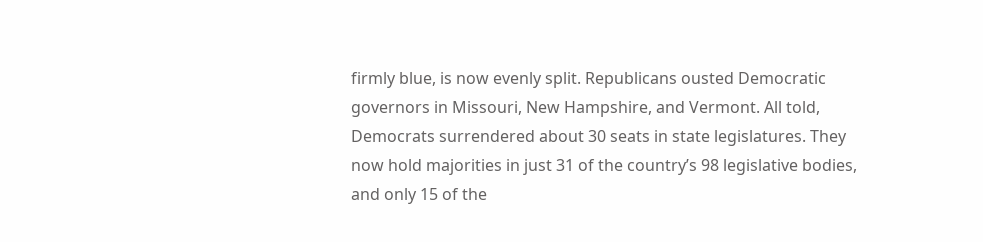firmly blue, is now evenly split. Republicans ousted Democratic governors in Missouri, New Hampshire, and Vermont. All told, Democrats surrendered about 30 seats in state legislatures. They now hold majorities in just 31 of the country’s 98 legislative bodies, and only 15 of the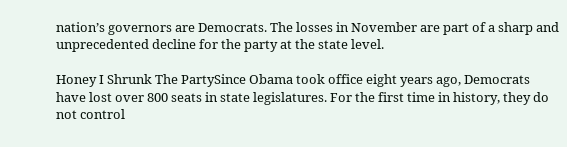nation’s governors are Democrats. The losses in November are part of a sharp and unprecedented decline for the party at the state level.

Honey I Shrunk The PartySince Obama took office eight years ago, Democrats have lost over 800 seats in state legislatures. For the first time in history, they do not control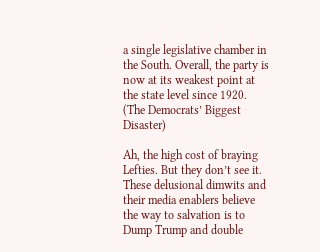a single legislative chamber in the South. Overall, the party is now at its weakest point at the state level since 1920. (The Democrats’ Biggest Disaster)

Ah, the high cost of braying Lefties. But they don’t see it. These delusional dimwits and their media enablers believe the way to salvation is to Dump Trump and double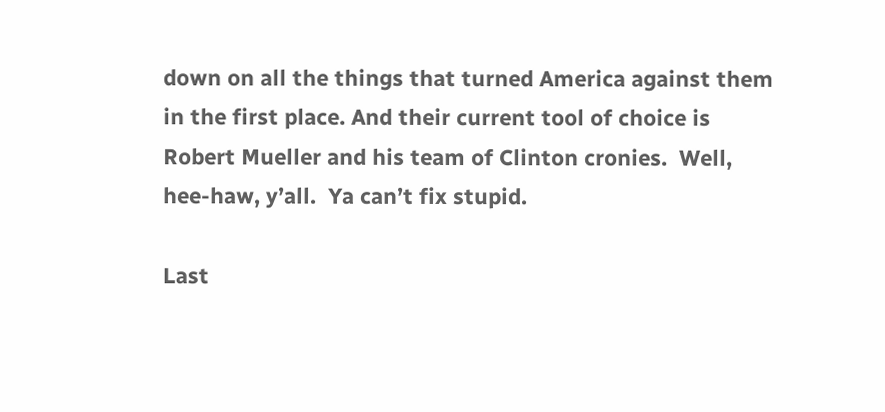down on all the things that turned America against them in the first place. And their current tool of choice is Robert Mueller and his team of Clinton cronies.  Well, hee-haw, y’all.  Ya can’t fix stupid.

Last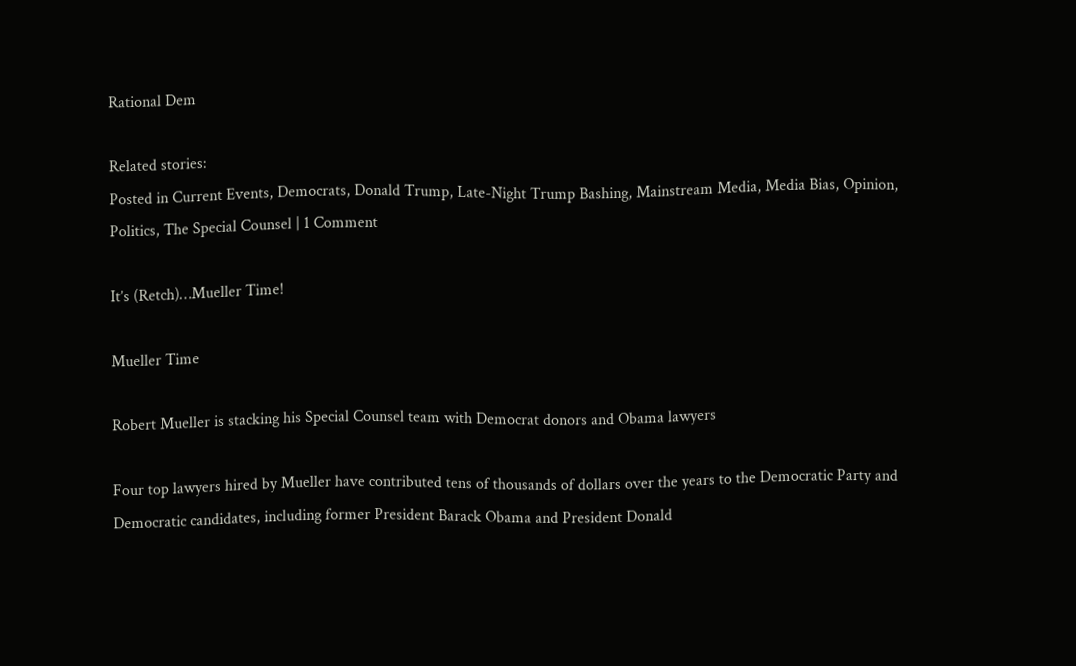Rational Dem

Related stories:
Posted in Current Events, Democrats, Donald Trump, Late-Night Trump Bashing, Mainstream Media, Media Bias, Opinion, Politics, The Special Counsel | 1 Comment

It’s (Retch)…Mueller Time!

Mueller Time

Robert Mueller is stacking his Special Counsel team with Democrat donors and Obama lawyers

Four top lawyers hired by Mueller have contributed tens of thousands of dollars over the years to the Democratic Party and Democratic candidates, including former President Barack Obama and President Donald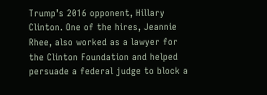Trump’s 2016 opponent, Hillary Clinton. One of the hires, Jeannie Rhee, also worked as a lawyer for the Clinton Foundation and helped persuade a federal judge to block a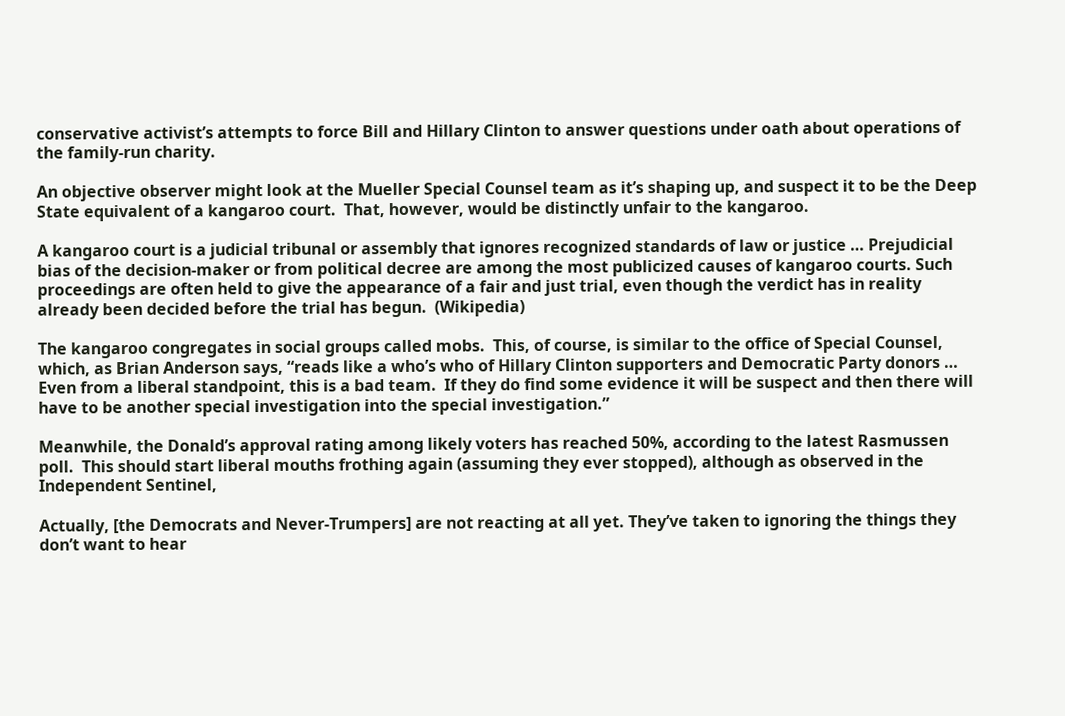conservative activist’s attempts to force Bill and Hillary Clinton to answer questions under oath about operations of the family-run charity.

An objective observer might look at the Mueller Special Counsel team as it’s shaping up, and suspect it to be the Deep State equivalent of a kangaroo court.  That, however, would be distinctly unfair to the kangaroo.

A kangaroo court is a judicial tribunal or assembly that ignores recognized standards of law or justice … Prejudicial bias of the decision-maker or from political decree are among the most publicized causes of kangaroo courts. Such proceedings are often held to give the appearance of a fair and just trial, even though the verdict has in reality already been decided before the trial has begun.  (Wikipedia)

The kangaroo congregates in social groups called mobs.  This, of course, is similar to the office of Special Counsel, which, as Brian Anderson says, “reads like a who’s who of Hillary Clinton supporters and Democratic Party donors … Even from a liberal standpoint, this is a bad team.  If they do find some evidence it will be suspect and then there will have to be another special investigation into the special investigation.”

Meanwhile, the Donald’s approval rating among likely voters has reached 50%, according to the latest Rasmussen poll.  This should start liberal mouths frothing again (assuming they ever stopped), although as observed in the Independent Sentinel,

Actually, [the Democrats and Never-Trumpers] are not reacting at all yet. They’ve taken to ignoring the things they don’t want to hear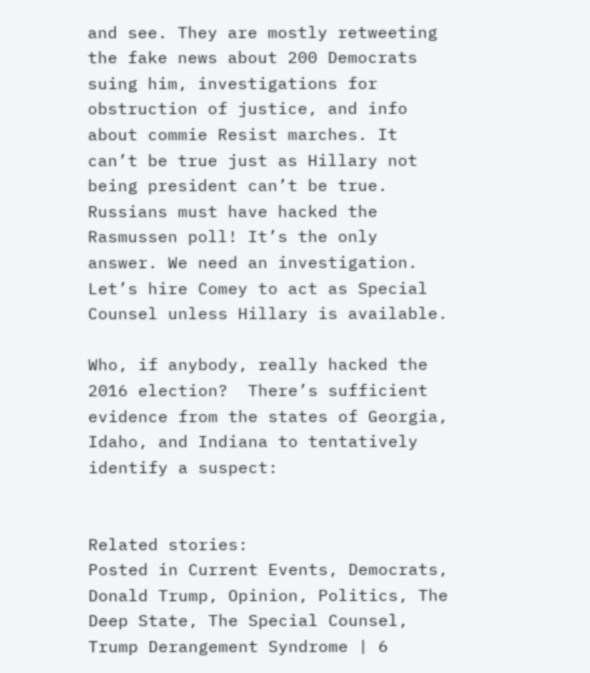and see. They are mostly retweeting the fake news about 200 Democrats suing him, investigations for obstruction of justice, and info about commie Resist marches. It can’t be true just as Hillary not being president can’t be true. Russians must have hacked the Rasmussen poll! It’s the only answer. We need an investigation. Let’s hire Comey to act as Special Counsel unless Hillary is available.

Who, if anybody, really hacked the 2016 election?  There’s sufficient evidence from the states of Georgia, Idaho, and Indiana to tentatively identify a suspect:


Related stories:
Posted in Current Events, Democrats, Donald Trump, Opinion, Politics, The Deep State, The Special Counsel, Trump Derangement Syndrome | 6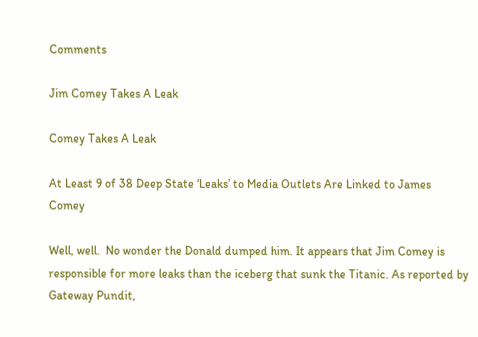Comments

Jim Comey Takes A Leak

Comey Takes A Leak

At Least 9 of 38 Deep State ‘Leaks’ to Media Outlets Are Linked to James Comey

Well, well.  No wonder the Donald dumped him. It appears that Jim Comey is responsible for more leaks than the iceberg that sunk the Titanic. As reported by Gateway Pundit,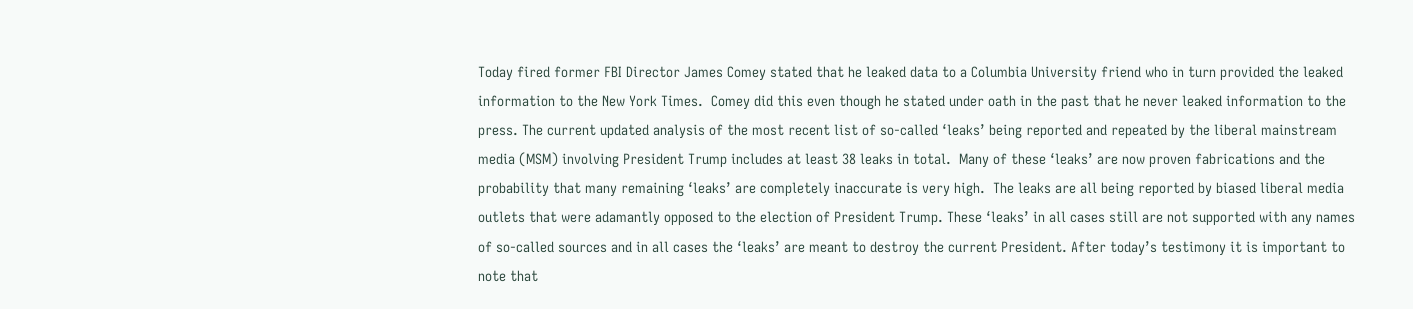Today fired former FBI Director James Comey stated that he leaked data to a Columbia University friend who in turn provided the leaked information to the New York Times.  Comey did this even though he stated under oath in the past that he never leaked information to the press. The current updated analysis of the most recent list of so-called ‘leaks’ being reported and repeated by the liberal mainstream media (MSM) involving President Trump includes at least 38 leaks in total.  Many of these ‘leaks’ are now proven fabrications and the probability that many remaining ‘leaks’ are completely inaccurate is very high.  The leaks are all being reported by biased liberal media outlets that were adamantly opposed to the election of President Trump. These ‘leaks’ in all cases still are not supported with any names of so-called sources and in all cases the ‘leaks’ are meant to destroy the current President. After today’s testimony it is important to note that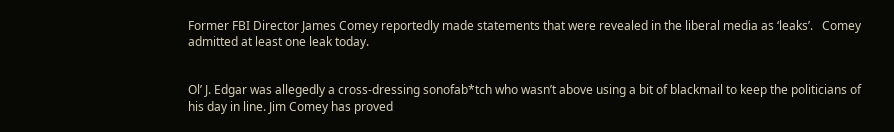Former FBI Director James Comey reportedly made statements that were revealed in the liberal media as ‘leaks’.   Comey admitted at least one leak today.


Ol’ J. Edgar was allegedly a cross-dressing sonofab*tch who wasn’t above using a bit of blackmail to keep the politicians of his day in line. Jim Comey has proved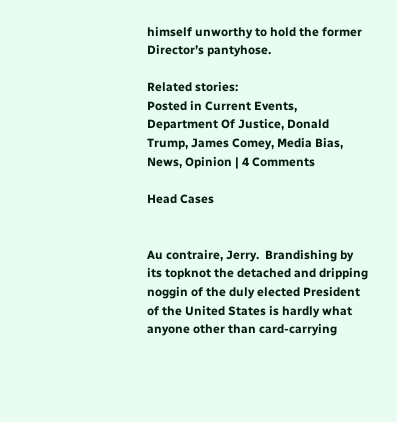himself unworthy to hold the former Director’s pantyhose.

Related stories:
Posted in Current Events, Department Of Justice, Donald Trump, James Comey, Media Bias, News, Opinion | 4 Comments

Head Cases


Au contraire, Jerry.  Brandishing by its topknot the detached and dripping noggin of the duly elected President of the United States is hardly what anyone other than card-carrying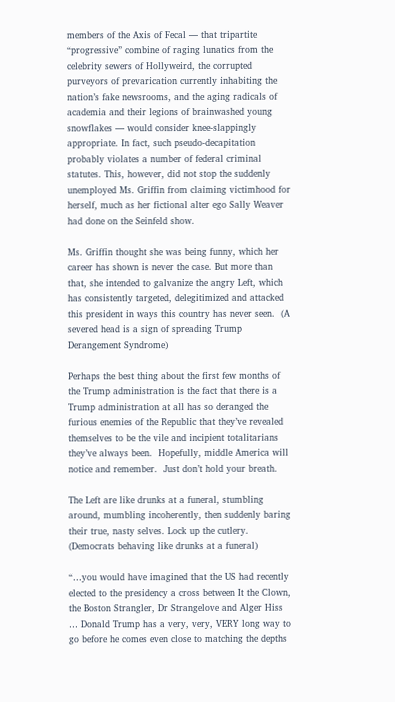members of the Axis of Fecal — that tripartite “progressive” combine of raging lunatics from the celebrity sewers of Hollyweird, the corrupted purveyors of prevarication currently inhabiting the nation’s fake newsrooms, and the aging radicals of academia and their legions of brainwashed young snowflakes — would consider knee-slappingly appropriate. In fact, such pseudo-decapitation probably violates a number of federal criminal statutes. This, however, did not stop the suddenly unemployed Ms. Griffin from claiming victimhood for herself, much as her fictional alter ego Sally Weaver had done on the Seinfeld show.

Ms. Griffin thought she was being funny, which her career has shown is never the case. But more than that, she intended to galvanize the angry Left, which has consistently targeted, delegitimized and attacked this president in ways this country has never seen.  (A severed head is a sign of spreading Trump Derangement Syndrome)

Perhaps the best thing about the first few months of the Trump administration is the fact that there is a Trump administration at all has so deranged the furious enemies of the Republic that they’ve revealed themselves to be the vile and incipient totalitarians they’ve always been.  Hopefully, middle America will notice and remember.  Just don’t hold your breath.

The Left are like drunks at a funeral, stumbling around, mumbling incoherently, then suddenly baring their true, nasty selves. Lock up the cutlery. (Democrats behaving like drunks at a funeral)

“…you would have imagined that the US had recently elected to the presidency a cross between It the Clown, the Boston Strangler, Dr Strangelove and Alger Hiss … Donald Trump has a very, very, VERY long way to go before he comes even close to matching the depths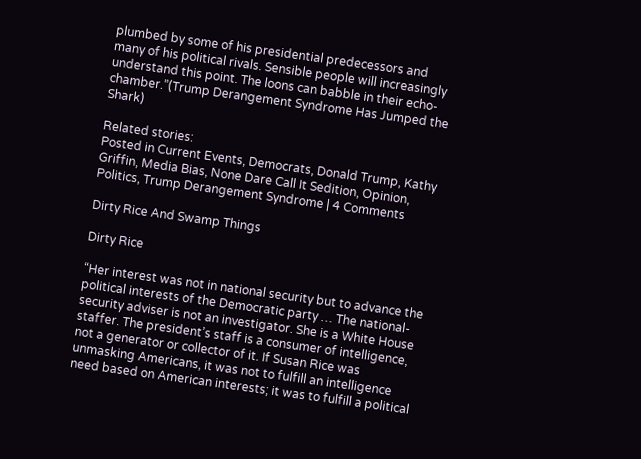plumbed by some of his presidential predecessors and many of his political rivals. Sensible people will increasingly understand this point. The loons can babble in their echo-chamber.”(Trump Derangement Syndrome Has Jumped the Shark)

Related stories:
Posted in Current Events, Democrats, Donald Trump, Kathy Griffin, Media Bias, None Dare Call It Sedition, Opinion, Politics, Trump Derangement Syndrome | 4 Comments

Dirty Rice And Swamp Things

Dirty Rice

“Her interest was not in national security but to advance the political interests of the Democratic party … The national-security adviser is not an investigator. She is a White House staffer. The president’s staff is a consumer of intelligence, not a generator or collector of it. If Susan Rice was unmasking Americans, it was not to fulfill an intelligence need based on American interests; it was to fulfill a political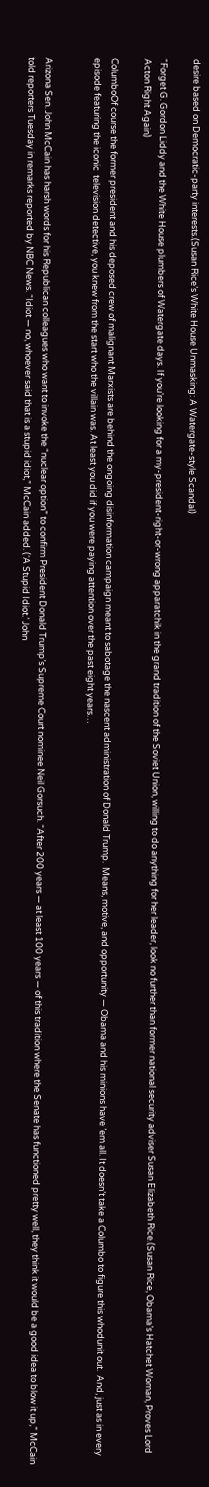desire based on Democratic-party interests.(Susan Rice’s White House Unmasking: A Watergate-style Scandal)

“Forget G. Gordon Liddy and the White House plumbers of Watergate days. If you’re looking for a my-president-right-or-wrong apparatchik in the grand tradition of the Soviet Union, willing to do anything for her leader, look no further than former national security adviser Susan Elizabeth Rice.(Susan Rice, Obama’s Hatchet Woman, Proves Lord Acton Right Again)

ColumboOf course the former president and his deposed crew of malignant Marxists are behind the ongoing disinformation campaign meant to sabotage the nascent administration of Donald Trump.  Means, motive, and opportunity — Obama and his minions have ’em all. It doesn’t take a Columbo to figure this whodunit out.  And, just as in every episode featuring the iconic  television detective, you knew from the start who the villain was. At least you did if you were paying attention over the past eight years…


Arizona Sen. John McCain has harsh words for his Republican colleagues who want to invoke the “nuclear option” to confirm President Donald Trump’s Supreme Court nominee Neil Gorsuch. “After 200 years — at least 100 years — of this tradition where the Senate has functioned pretty well, they think it would be a good idea to blow it up,” McCain told reporters Tuesday in remarks reported by NBC News. “Idiot — no, whoever said that is a stupid idiot,” McCain added. (‘A Stupid Idiot.’ John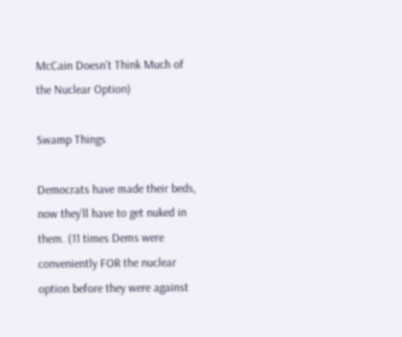McCain Doesn’t Think Much of the Nuclear Option)

Swamp Things

Democrats have made their beds, now they’ll have to get nuked in them. (11 times Dems were conveniently FOR the nuclear option before they were against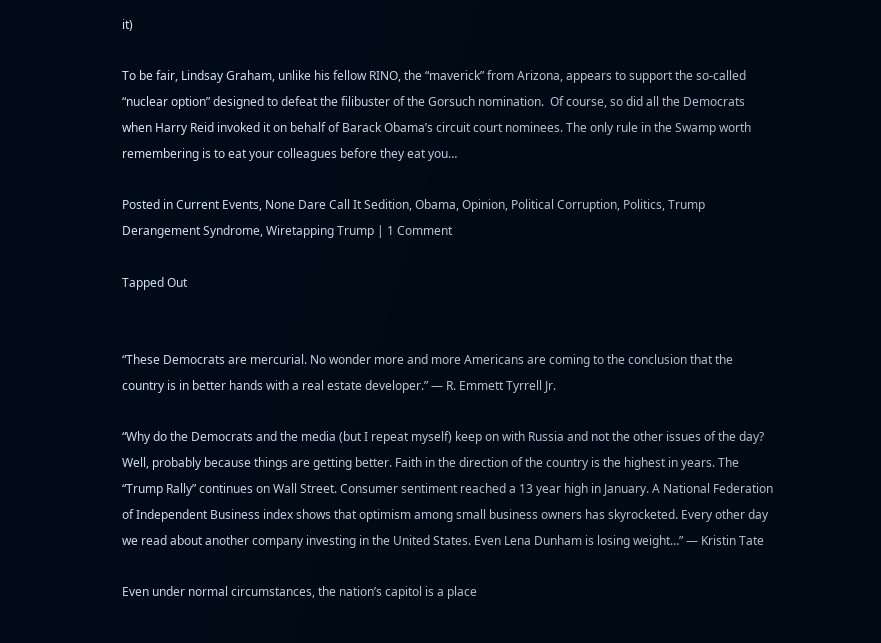it)

To be fair, Lindsay Graham, unlike his fellow RINO, the “maverick” from Arizona, appears to support the so-called “nuclear option” designed to defeat the filibuster of the Gorsuch nomination.  Of course, so did all the Democrats when Harry Reid invoked it on behalf of Barack Obama’s circuit court nominees. The only rule in the Swamp worth remembering is to eat your colleagues before they eat you…

Posted in Current Events, None Dare Call It Sedition, Obama, Opinion, Political Corruption, Politics, Trump Derangement Syndrome, Wiretapping Trump | 1 Comment

Tapped Out


“These Democrats are mercurial. No wonder more and more Americans are coming to the conclusion that the country is in better hands with a real estate developer.” — R. Emmett Tyrrell Jr.

“Why do the Democrats and the media (but I repeat myself) keep on with Russia and not the other issues of the day? Well, probably because things are getting better. Faith in the direction of the country is the highest in years. The “Trump Rally” continues on Wall Street. Consumer sentiment reached a 13 year high in January. A National Federation of Independent Business index shows that optimism among small business owners has skyrocketed. Every other day we read about another company investing in the United States. Even Lena Dunham is losing weight…” — Kristin Tate

Even under normal circumstances, the nation’s capitol is a place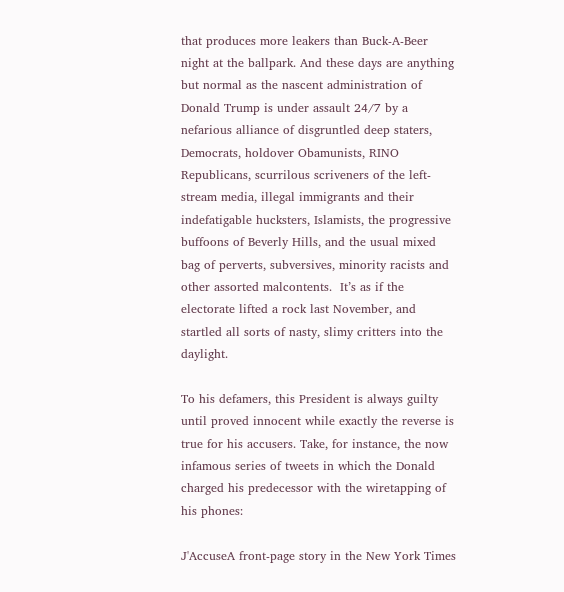that produces more leakers than Buck-A-Beer night at the ballpark. And these days are anything but normal as the nascent administration of Donald Trump is under assault 24/7 by a nefarious alliance of disgruntled deep staters, Democrats, holdover Obamunists, RINO Republicans, scurrilous scriveners of the left-stream media, illegal immigrants and their indefatigable hucksters, Islamists, the progressive buffoons of Beverly Hills, and the usual mixed bag of perverts, subversives, minority racists and other assorted malcontents.  It’s as if the electorate lifted a rock last November, and startled all sorts of nasty, slimy critters into the daylight.

To his defamers, this President is always guilty until proved innocent while exactly the reverse is true for his accusers. Take, for instance, the now infamous series of tweets in which the Donald charged his predecessor with the wiretapping of his phones:

J'AccuseA front-page story in the New York Times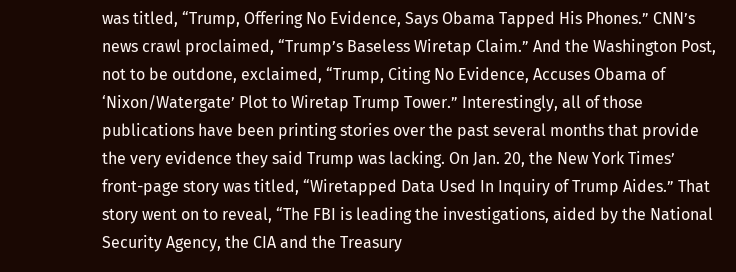was titled, “Trump, Offering No Evidence, Says Obama Tapped His Phones.” CNN’s news crawl proclaimed, “Trump’s Baseless Wiretap Claim.” And the Washington Post, not to be outdone, exclaimed, “Trump, Citing No Evidence, Accuses Obama of ‘Nixon/Watergate’ Plot to Wiretap Trump Tower.” Interestingly, all of those publications have been printing stories over the past several months that provide the very evidence they said Trump was lacking. On Jan. 20, the New York Times’ front-page story was titled, “Wiretapped Data Used In Inquiry of Trump Aides.” That story went on to reveal, “The FBI is leading the investigations, aided by the National Security Agency, the CIA and the Treasury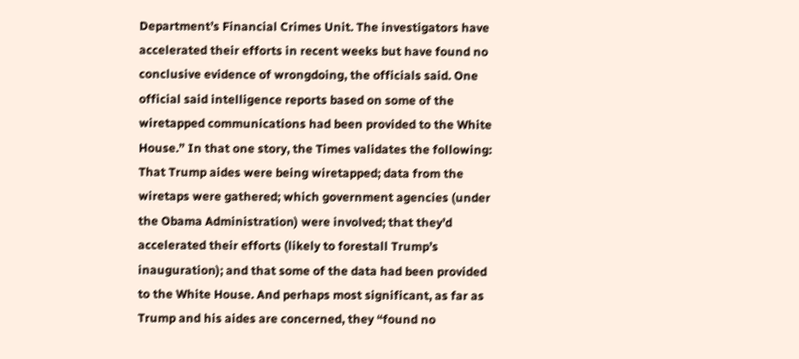Department’s Financial Crimes Unit. The investigators have accelerated their efforts in recent weeks but have found no conclusive evidence of wrongdoing, the officials said. One official said intelligence reports based on some of the wiretapped communications had been provided to the White House.” In that one story, the Times validates the following: That Trump aides were being wiretapped; data from the wiretaps were gathered; which government agencies (under the Obama Administration) were involved; that they’d accelerated their efforts (likely to forestall Trump’s inauguration); and that some of the data had been provided to the White House. And perhaps most significant, as far as Trump and his aides are concerned, they “found no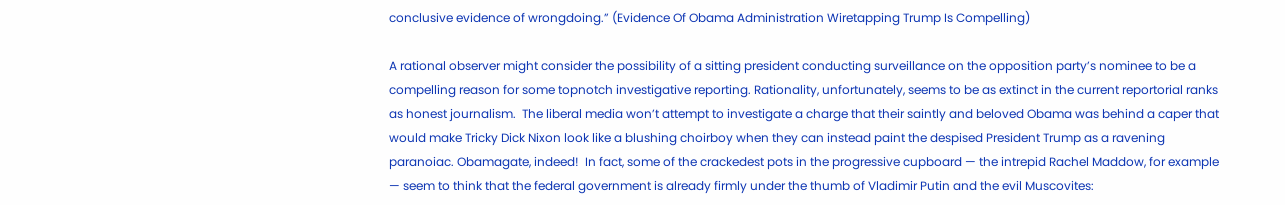conclusive evidence of wrongdoing.” (Evidence Of Obama Administration Wiretapping Trump Is Compelling)

A rational observer might consider the possibility of a sitting president conducting surveillance on the opposition party’s nominee to be a compelling reason for some topnotch investigative reporting. Rationality, unfortunately, seems to be as extinct in the current reportorial ranks as honest journalism.  The liberal media won’t attempt to investigate a charge that their saintly and beloved Obama was behind a caper that would make Tricky Dick Nixon look like a blushing choirboy when they can instead paint the despised President Trump as a ravening paranoiac. Obamagate, indeed!  In fact, some of the crackedest pots in the progressive cupboard — the intrepid Rachel Maddow, for example — seem to think that the federal government is already firmly under the thumb of Vladimir Putin and the evil Muscovites: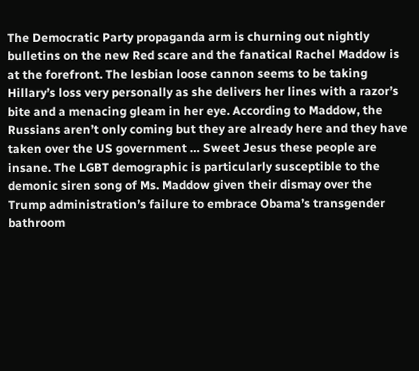The Democratic Party propaganda arm is churning out nightly bulletins on the new Red scare and the fanatical Rachel Maddow is at the forefront. The lesbian loose cannon seems to be taking Hillary’s loss very personally as she delivers her lines with a razor’s bite and a menacing gleam in her eye. According to Maddow, the Russians aren’t only coming but they are already here and they have taken over the US government … Sweet Jesus these people are insane. The LGBT demographic is particularly susceptible to the demonic siren song of Ms. Maddow given their dismay over the Trump administration’s failure to embrace Obama’s transgender bathroom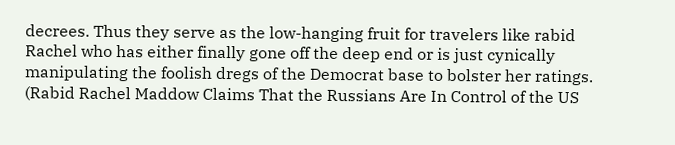decrees. Thus they serve as the low-hanging fruit for travelers like rabid Rachel who has either finally gone off the deep end or is just cynically manipulating the foolish dregs of the Democrat base to bolster her ratings. (Rabid Rachel Maddow Claims That the Russians Are In Control of the US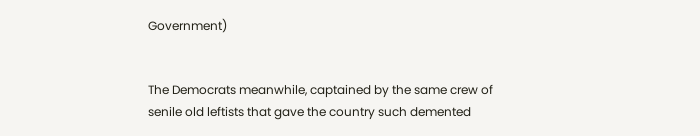Government)


The Democrats meanwhile, captained by the same crew of senile old leftists that gave the country such demented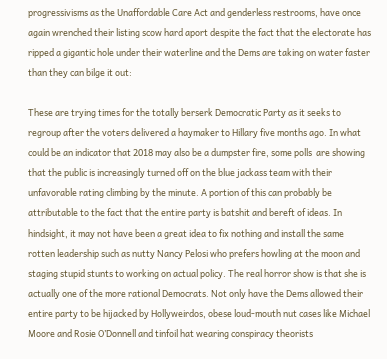progressivisms as the Unaffordable Care Act and genderless restrooms, have once again wrenched their listing scow hard aport despite the fact that the electorate has ripped a gigantic hole under their waterline and the Dems are taking on water faster than they can bilge it out:

These are trying times for the totally berserk Democratic Party as it seeks to regroup after the voters delivered a haymaker to Hillary five months ago. In what could be an indicator that 2018 may also be a dumpster fire, some polls  are showing that the public is increasingly turned off on the blue jackass team with their unfavorable rating climbing by the minute. A portion of this can probably be attributable to the fact that the entire party is batshit and bereft of ideas. In hindsight, it may not have been a great idea to fix nothing and install the same rotten leadership such as nutty Nancy Pelosi who prefers howling at the moon and staging stupid stunts to working on actual policy. The real horror show is that she is actually one of the more rational Democrats. Not only have the Dems allowed their entire party to be hijacked by Hollyweirdos, obese loud-mouth nut cases like Michael Moore and Rosie O’Donnell and tinfoil hat wearing conspiracy theorists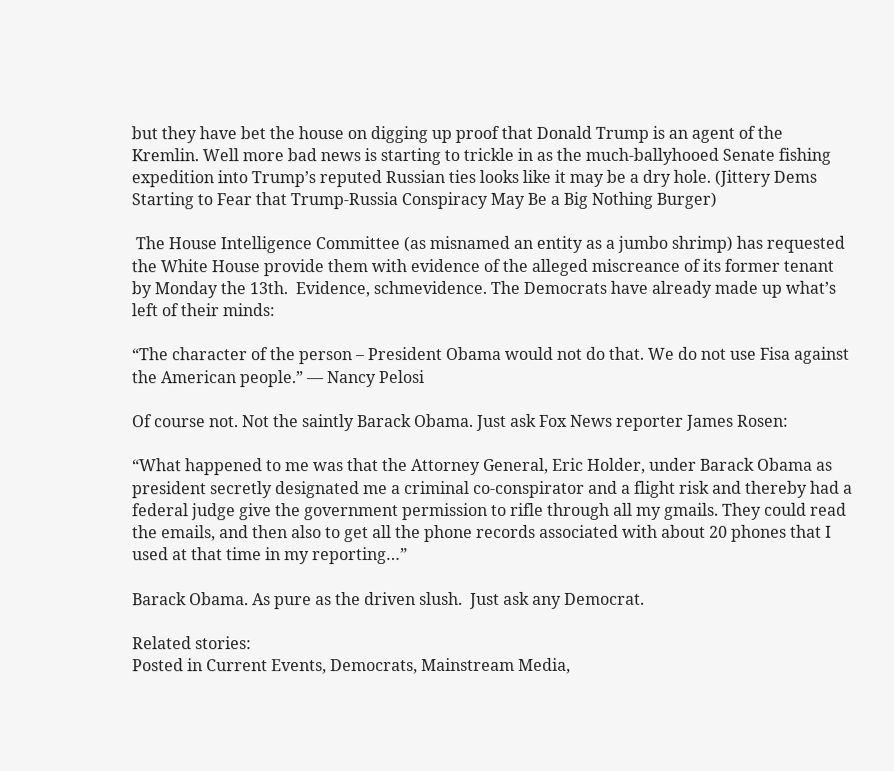but they have bet the house on digging up proof that Donald Trump is an agent of the Kremlin. Well more bad news is starting to trickle in as the much-ballyhooed Senate fishing expedition into Trump’s reputed Russian ties looks like it may be a dry hole. (Jittery Dems Starting to Fear that Trump-Russia Conspiracy May Be a Big Nothing Burger)

 The House Intelligence Committee (as misnamed an entity as a jumbo shrimp) has requested the White House provide them with evidence of the alleged miscreance of its former tenant by Monday the 13th.  Evidence, schmevidence. The Democrats have already made up what’s left of their minds:

“The character of the person – President Obama would not do that. We do not use Fisa against the American people.” — Nancy Pelosi

Of course not. Not the saintly Barack Obama. Just ask Fox News reporter James Rosen:

“What happened to me was that the Attorney General, Eric Holder, under Barack Obama as president secretly designated me a criminal co-conspirator and a flight risk and thereby had a federal judge give the government permission to rifle through all my gmails. They could read the emails, and then also to get all the phone records associated with about 20 phones that I used at that time in my reporting…”

Barack Obama. As pure as the driven slush.  Just ask any Democrat.

Related stories:
Posted in Current Events, Democrats, Mainstream Media,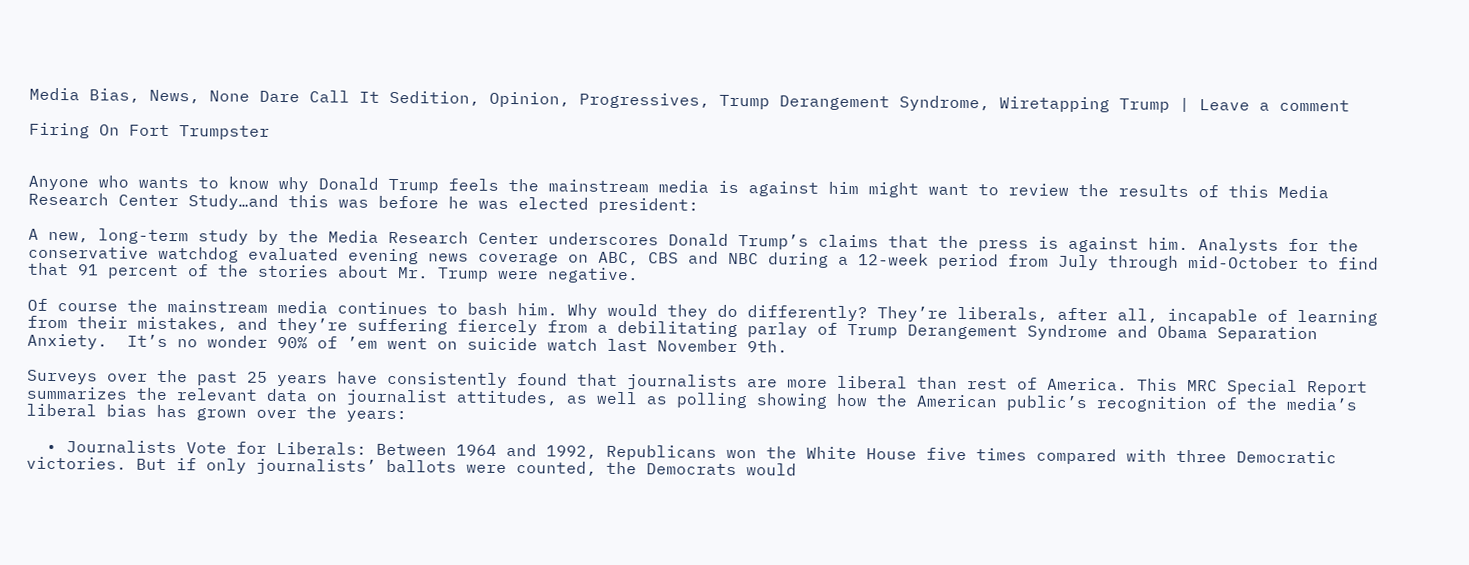Media Bias, News, None Dare Call It Sedition, Opinion, Progressives, Trump Derangement Syndrome, Wiretapping Trump | Leave a comment

Firing On Fort Trumpster


Anyone who wants to know why Donald Trump feels the mainstream media is against him might want to review the results of this Media Research Center Study…and this was before he was elected president:

A new, long-term study by the Media Research Center underscores Donald Trump’s claims that the press is against him. Analysts for the conservative watchdog evaluated evening news coverage on ABC, CBS and NBC during a 12-week period from July through mid-October to find that 91 percent of the stories about Mr. Trump were negative.

Of course the mainstream media continues to bash him. Why would they do differently? They’re liberals, after all, incapable of learning from their mistakes, and they’re suffering fiercely from a debilitating parlay of Trump Derangement Syndrome and Obama Separation Anxiety.  It’s no wonder 90% of ’em went on suicide watch last November 9th.

Surveys over the past 25 years have consistently found that journalists are more liberal than rest of America. This MRC Special Report summarizes the relevant data on journalist attitudes, as well as polling showing how the American public’s recognition of the media’s liberal bias has grown over the years:

  • Journalists Vote for Liberals: Between 1964 and 1992, Republicans won the White House five times compared with three Democratic victories. But if only journalists’ ballots were counted, the Democrats would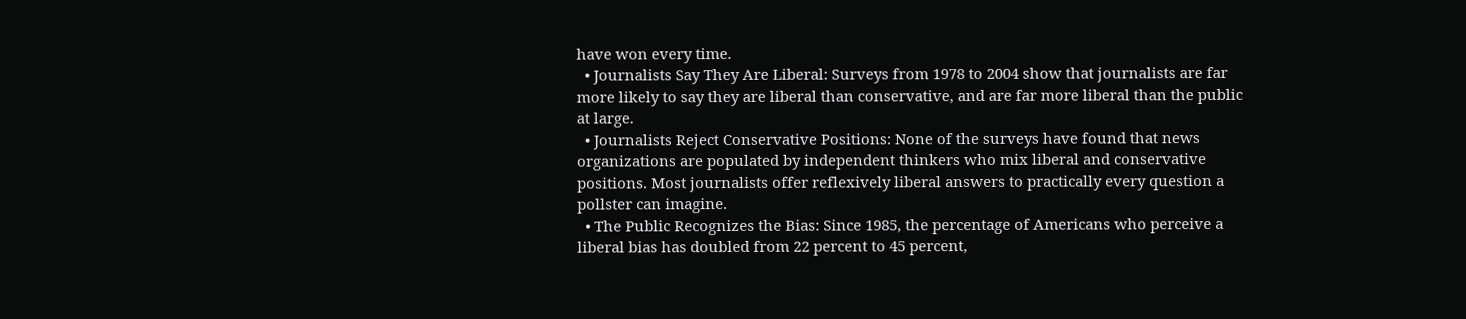have won every time.
  • Journalists Say They Are Liberal: Surveys from 1978 to 2004 show that journalists are far more likely to say they are liberal than conservative, and are far more liberal than the public at large.
  • Journalists Reject Conservative Positions: None of the surveys have found that news organizations are populated by independent thinkers who mix liberal and conservative positions. Most journalists offer reflexively liberal answers to practically every question a pollster can imagine.
  • The Public Recognizes the Bias: Since 1985, the percentage of Americans who perceive a liberal bias has doubled from 22 percent to 45 percent,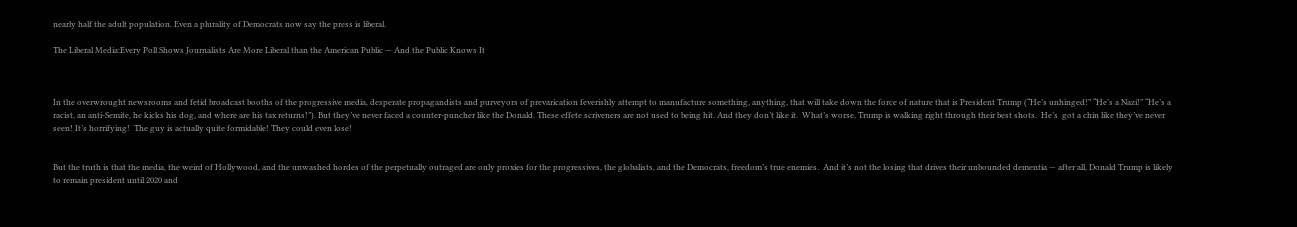nearly half the adult population. Even a plurality of Democrats now say the press is liberal.

The Liberal Media:Every Poll Shows Journalists Are More Liberal than the American Public — And the Public Knows It



In the overwrought newsrooms and fetid broadcast booths of the progressive media, desperate propagandists and purveyors of prevarication feverishly attempt to manufacture something, anything, that will take down the force of nature that is President Trump (“He’s unhinged!” “He’s a Nazi!” “He’s a racist, an anti-Semite, he kicks his dog, and where are his tax returns!”). But they’ve never faced a counter-puncher like the Donald. These effete scriveners are not used to being hit. And they don’t like it.  What’s worse, Trump is walking right through their best shots.  He’s  got a chin like they’ve never seen! It’s horrifying!  The guy is actually quite formidable! They could even lose!


But the truth is that the media, the weird of Hollywood, and the unwashed hordes of the perpetually outraged are only proxies for the progressives, the globalists, and the Democrats, freedom’s true enemies.  And it’s not the losing that drives their unbounded dementia — after all, Donald Trump is likely to remain president until 2020 and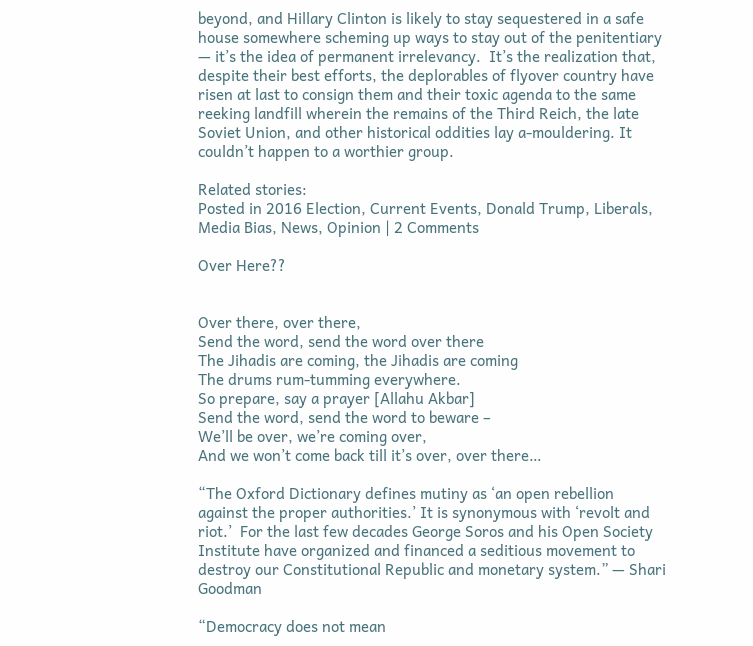beyond, and Hillary Clinton is likely to stay sequestered in a safe house somewhere scheming up ways to stay out of the penitentiary — it’s the idea of permanent irrelevancy.  It’s the realization that, despite their best efforts, the deplorables of flyover country have risen at last to consign them and their toxic agenda to the same reeking landfill wherein the remains of the Third Reich, the late Soviet Union, and other historical oddities lay a-mouldering. It couldn’t happen to a worthier group.

Related stories:
Posted in 2016 Election, Current Events, Donald Trump, Liberals, Media Bias, News, Opinion | 2 Comments

Over Here??


Over there, over there,
Send the word, send the word over there
The Jihadis are coming, the Jihadis are coming
The drums rum-tumming everywhere.
So prepare, say a prayer [Allahu Akbar]
Send the word, send the word to beware –
We’ll be over, we’re coming over,
And we won’t come back till it’s over, over there…

“The Oxford Dictionary defines mutiny as ‘an open rebellion against the proper authorities.’ It is synonymous with ‘revolt and riot.’  For the last few decades George Soros and his Open Society Institute have organized and financed a seditious movement to destroy our Constitutional Republic and monetary system.” — Shari Goodman

“Democracy does not mean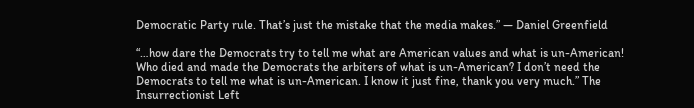Democratic Party rule. That’s just the mistake that the media makes.” — Daniel Greenfield

“…how dare the Democrats try to tell me what are American values and what is un-American! Who died and made the Democrats the arbiters of what is un-American? I don’t need the Democrats to tell me what is un-American. I know it just fine, thank you very much.” The Insurrectionist Left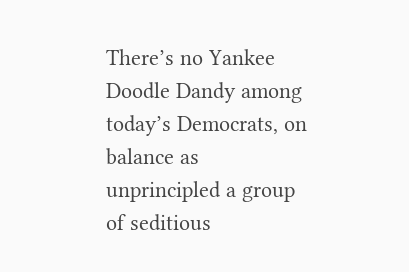There’s no Yankee Doodle Dandy among today’s Democrats, on balance as unprincipled a group of seditious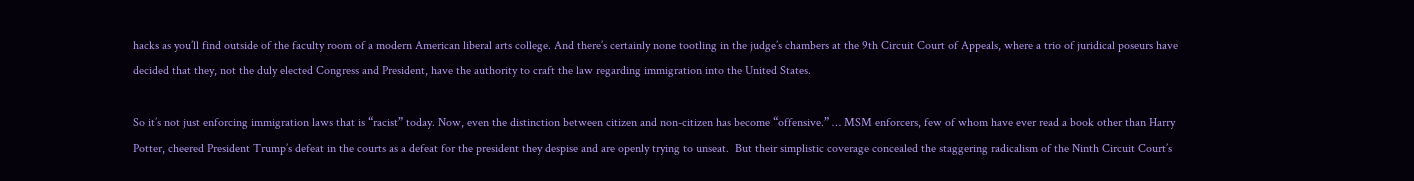hacks as you’ll find outside of the faculty room of a modern American liberal arts college. And there’s certainly none tootling in the judge’s chambers at the 9th Circuit Court of Appeals, where a trio of juridical poseurs have decided that they, not the duly elected Congress and President, have the authority to craft the law regarding immigration into the United States.

So it’s not just enforcing immigration laws that is “racist” today. Now, even the distinction between citizen and non-citizen has become “offensive.” … MSM enforcers, few of whom have ever read a book other than Harry Potter, cheered President Trump’s defeat in the courts as a defeat for the president they despise and are openly trying to unseat.  But their simplistic coverage concealed the staggering radicalism of the Ninth Circuit Court’s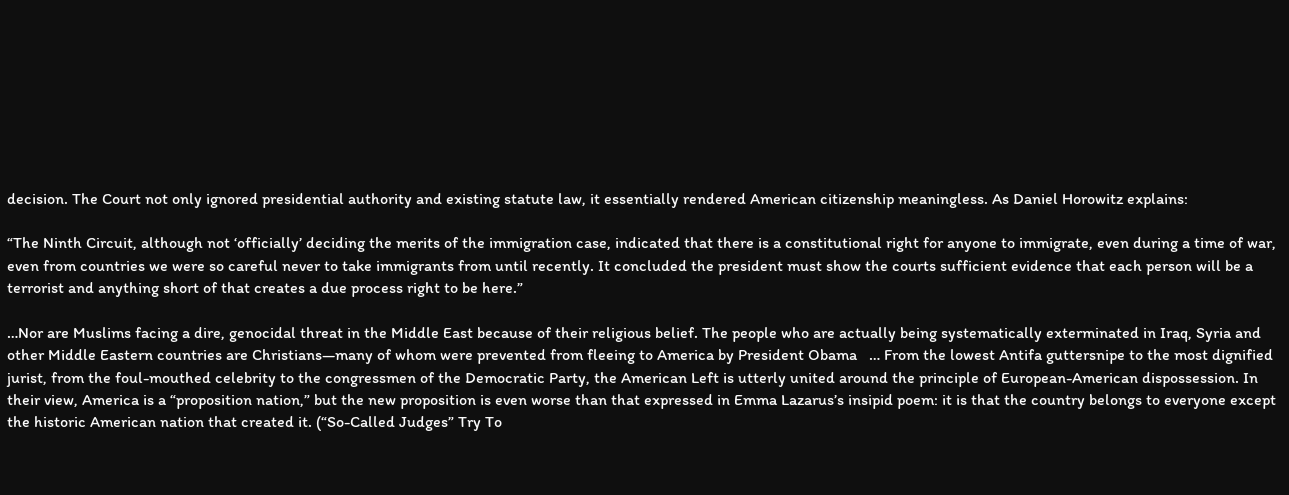decision. The Court not only ignored presidential authority and existing statute law, it essentially rendered American citizenship meaningless. As Daniel Horowitz explains:

“The Ninth Circuit, although not ‘officially’ deciding the merits of the immigration case, indicated that there is a constitutional right for anyone to immigrate, even during a time of war, even from countries we were so careful never to take immigrants from until recently. It concluded the president must show the courts sufficient evidence that each person will be a terrorist and anything short of that creates a due process right to be here.”

…Nor are Muslims facing a dire, genocidal threat in the Middle East because of their religious belief. The people who are actually being systematically exterminated in Iraq, Syria and other Middle Eastern countries are Christians—many of whom were prevented from fleeing to America by President Obama   … From the lowest Antifa guttersnipe to the most dignified jurist, from the foul-mouthed celebrity to the congressmen of the Democratic Party, the American Left is utterly united around the principle of European-American dispossession. In their view, America is a “proposition nation,” but the new proposition is even worse than that expressed in Emma Lazarus’s insipid poem: it is that the country belongs to everyone except the historic American nation that created it. (“So-Called Judges” Try To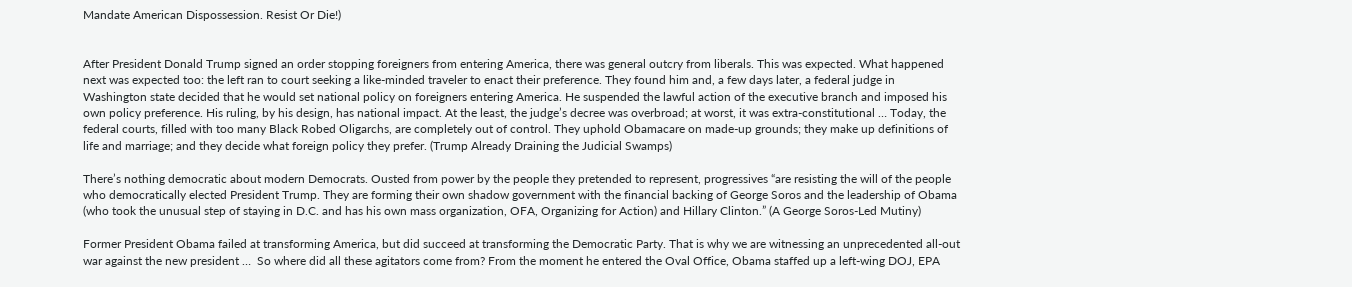Mandate American Dispossession. Resist Or Die!)


After President Donald Trump signed an order stopping foreigners from entering America, there was general outcry from liberals. This was expected. What happened next was expected too: the left ran to court seeking a like-minded traveler to enact their preference. They found him and, a few days later, a federal judge in Washington state decided that he would set national policy on foreigners entering America. He suspended the lawful action of the executive branch and imposed his own policy preference. His ruling, by his design, has national impact. At the least, the judge’s decree was overbroad; at worst, it was extra-constitutional … Today, the federal courts, filled with too many Black Robed Oligarchs, are completely out of control. They uphold Obamacare on made-up grounds; they make up definitions of life and marriage; and they decide what foreign policy they prefer. (Trump Already Draining the Judicial Swamps)

There’s nothing democratic about modern Democrats. Ousted from power by the people they pretended to represent, progressives “are resisting the will of the people who democratically elected President Trump. They are forming their own shadow government with the financial backing of George Soros and the leadership of Obama (who took the unusual step of staying in D.C. and has his own mass organization, OFA, Organizing for Action) and Hillary Clinton.” (A George Soros-Led Mutiny)

Former President Obama failed at transforming America, but did succeed at transforming the Democratic Party. That is why we are witnessing an unprecedented all-out war against the new president …  So where did all these agitators come from? From the moment he entered the Oval Office, Obama staffed up a left-wing DOJ, EPA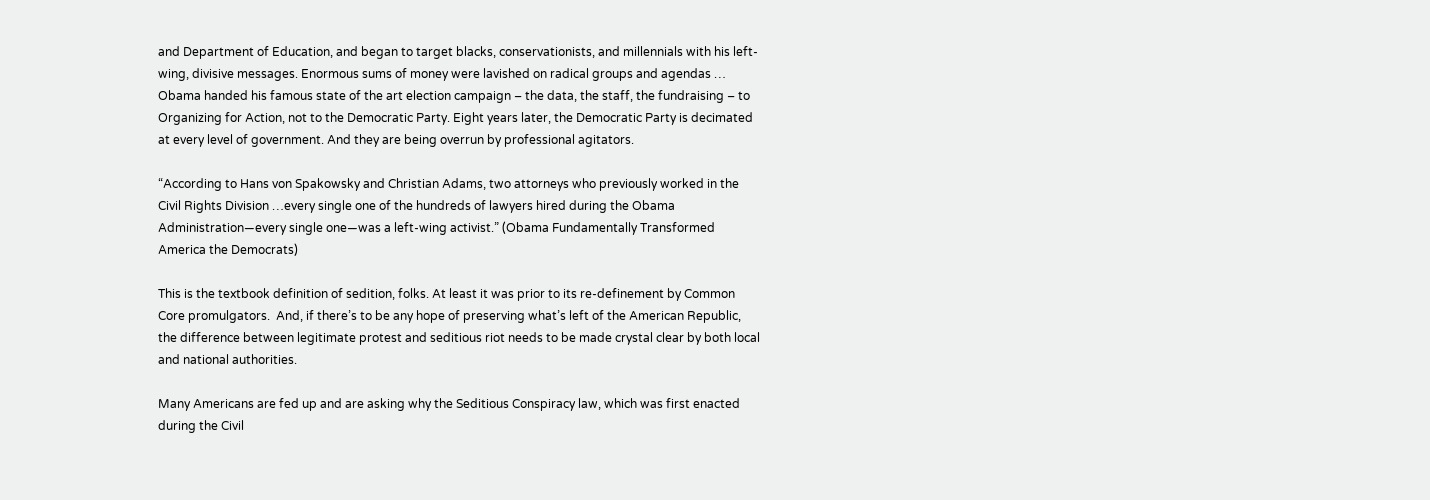and Department of Education, and began to target blacks, conservationists, and millennials with his left-wing, divisive messages. Enormous sums of money were lavished on radical groups and agendas … Obama handed his famous state of the art election campaign – the data, the staff, the fundraising – to Organizing for Action, not to the Democratic Party. Eight years later, the Democratic Party is decimated at every level of government. And they are being overrun by professional agitators.

“According to Hans von Spakowsky and Christian Adams, two attorneys who previously worked in the Civil Rights Division …every single one of the hundreds of lawyers hired during the Obama Administration—every single one—was a left-wing activist.” (Obama Fundamentally Transformed America the Democrats)

This is the textbook definition of sedition, folks. At least it was prior to its re-definement by Common Core promulgators.  And, if there’s to be any hope of preserving what’s left of the American Republic, the difference between legitimate protest and seditious riot needs to be made crystal clear by both local and national authorities.

Many Americans are fed up and are asking why the Seditious Conspiracy law, which was first enacted during the Civil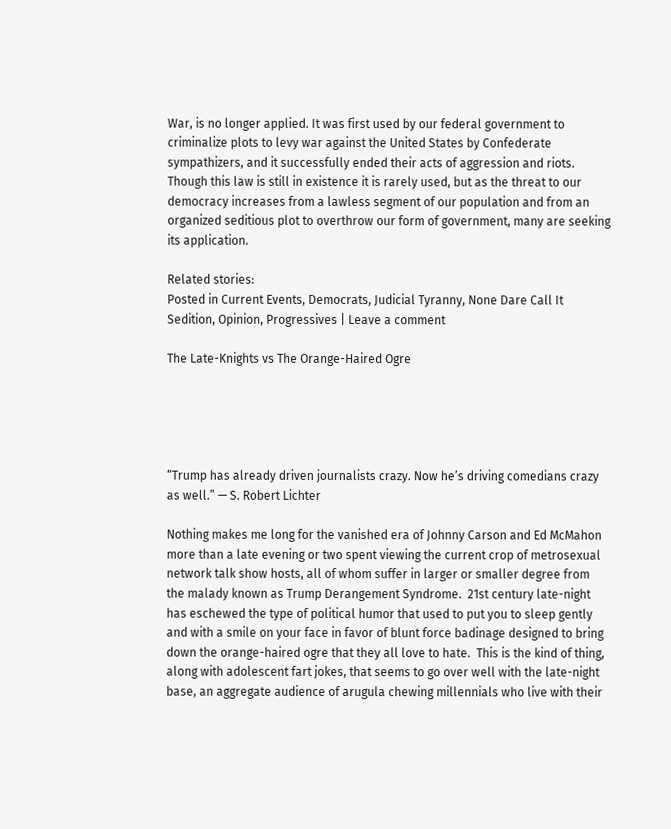War, is no longer applied. It was first used by our federal government to criminalize plots to levy war against the United States by Confederate sympathizers, and it successfully ended their acts of aggression and riots. Though this law is still in existence it is rarely used, but as the threat to our democracy increases from a lawless segment of our population and from an organized seditious plot to overthrow our form of government, many are seeking its application.

Related stories:
Posted in Current Events, Democrats, Judicial Tyranny, None Dare Call It Sedition, Opinion, Progressives | Leave a comment

The Late-Knights vs The Orange-Haired Ogre





“Trump has already driven journalists crazy. Now he’s driving comedians crazy as well.” — S. Robert Lichter

Nothing makes me long for the vanished era of Johnny Carson and Ed McMahon more than a late evening or two spent viewing the current crop of metrosexual network talk show hosts, all of whom suffer in larger or smaller degree from the malady known as Trump Derangement Syndrome.  21st century late-night has eschewed the type of political humor that used to put you to sleep gently and with a smile on your face in favor of blunt force badinage designed to bring down the orange-haired ogre that they all love to hate.  This is the kind of thing, along with adolescent fart jokes, that seems to go over well with the late-night base, an aggregate audience of arugula chewing millennials who live with their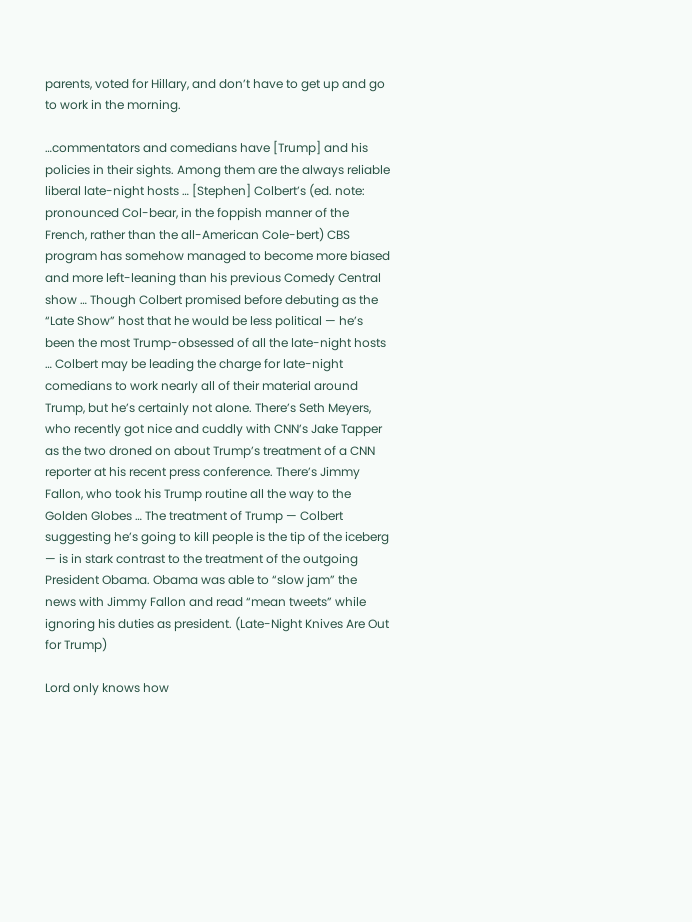parents, voted for Hillary, and don’t have to get up and go to work in the morning.

…commentators and comedians have [Trump] and his policies in their sights. Among them are the always reliable liberal late-night hosts … [Stephen] Colbert’s (ed. note: pronounced Col-bear, in the foppish manner of the French, rather than the all-American Cole-bert) CBS program has somehow managed to become more biased and more left-leaning than his previous Comedy Central show … Though Colbert promised before debuting as the “Late Show” host that he would be less political — he’s been the most Trump-obsessed of all the late-night hosts … Colbert may be leading the charge for late-night comedians to work nearly all of their material around Trump, but he’s certainly not alone. There’s Seth Meyers, who recently got nice and cuddly with CNN’s Jake Tapper as the two droned on about Trump’s treatment of a CNN reporter at his recent press conference. There’s Jimmy Fallon, who took his Trump routine all the way to the Golden Globes … The treatment of Trump — Colbert suggesting he’s going to kill people is the tip of the iceberg — is in stark contrast to the treatment of the outgoing President Obama. Obama was able to “slow jam” the news with Jimmy Fallon and read “mean tweets” while ignoring his duties as president. (Late-Night Knives Are Out for Trump)

Lord only knows how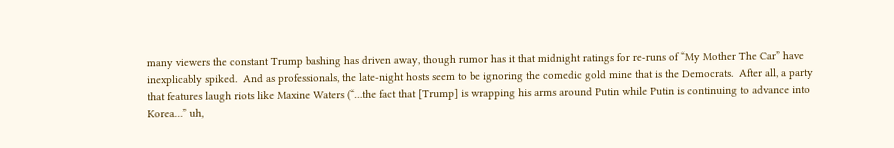many viewers the constant Trump bashing has driven away, though rumor has it that midnight ratings for re-runs of “My Mother The Car” have inexplicably spiked.  And as professionals, the late-night hosts seem to be ignoring the comedic gold mine that is the Democrats.  After all, a party that features laugh riots like Maxine Waters (“…the fact that [Trump] is wrapping his arms around Putin while Putin is continuing to advance into Korea…” uh,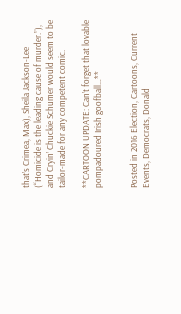that’s Crimea, Max), Sheila Jackson-Lee (“Homicide is the leading cause of murder.”), and Cryin’ Chuckie Schumer would seem to be tailor-made for any competent comic.

**CARTOON UPDATE: Can’t forget that lovable pompadoured Irish goofball…**


Posted in 2016 Election, Cartoons, Current Events, Democrats, Donald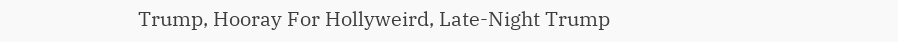Trump, Hooray For Hollyweird, Late-Night Trump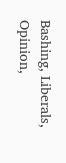Bashing, Liberals, Opinion,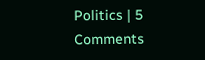Politics | 5 Comments